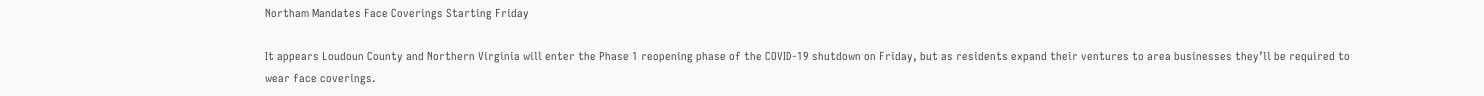Northam Mandates Face Coverings Starting Friday

It appears Loudoun County and Northern Virginia will enter the Phase 1 reopening phase of the COVID-19 shutdown on Friday, but as residents expand their ventures to area businesses they’ll be required to wear face coverings.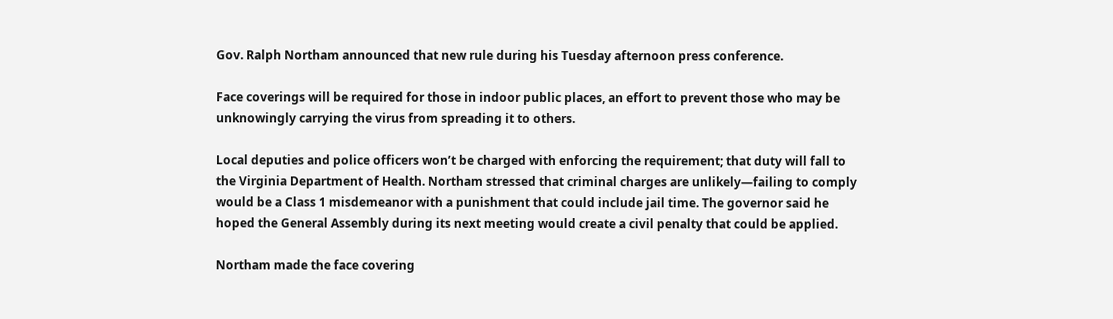Gov. Ralph Northam announced that new rule during his Tuesday afternoon press conference.

Face coverings will be required for those in indoor public places, an effort to prevent those who may be unknowingly carrying the virus from spreading it to others.

Local deputies and police officers won’t be charged with enforcing the requirement; that duty will fall to the Virginia Department of Health. Northam stressed that criminal charges are unlikely—failing to comply would be a Class 1 misdemeanor with a punishment that could include jail time. The governor said he hoped the General Assembly during its next meeting would create a civil penalty that could be applied.

Northam made the face covering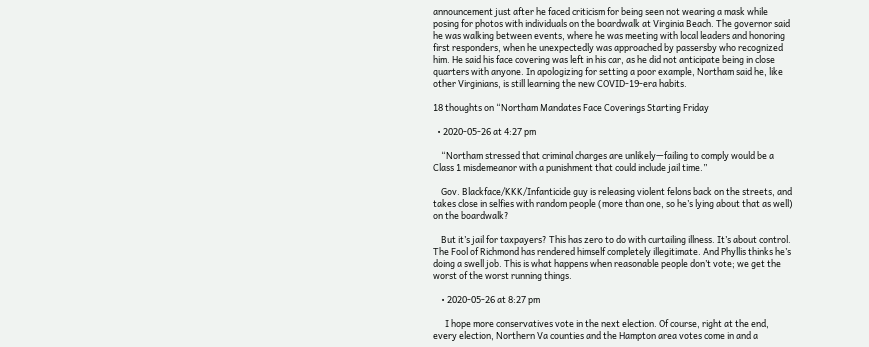announcement just after he faced criticism for being seen not wearing a mask while posing for photos with individuals on the boardwalk at Virginia Beach. The governor said he was walking between events, where he was meeting with local leaders and honoring first responders, when he unexpectedly was approached by passersby who recognized him. He said his face covering was left in his car, as he did not anticipate being in close quarters with anyone. In apologizing for setting a poor example, Northam said he, like other Virginians, is still learning the new COVID-19-era habits.

18 thoughts on “Northam Mandates Face Coverings Starting Friday

  • 2020-05-26 at 4:27 pm

    “Northam stressed that criminal charges are unlikely—failing to comply would be a Class 1 misdemeanor with a punishment that could include jail time.”

    Gov. Blackface/KKK/Infanticide guy is releasing violent felons back on the streets, and takes close in selfies with random people (more than one, so he’s lying about that as well) on the boardwalk?

    But it’s jail for taxpayers? This has zero to do with curtailing illness. It’s about control. The Fool of Richmond has rendered himself completely illegitimate. And Phyllis thinks he’s doing a swell job. This is what happens when reasonable people don’t vote; we get the worst of the worst running things.

    • 2020-05-26 at 8:27 pm

      I hope more conservatives vote in the next election. Of course, right at the end, every election, Northern Va counties and the Hampton area votes come in and a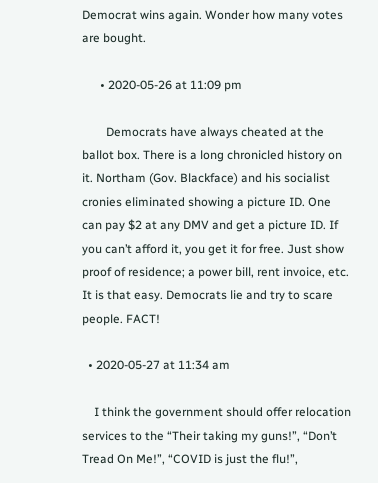Democrat wins again. Wonder how many votes are bought.

      • 2020-05-26 at 11:09 pm

        Democrats have always cheated at the ballot box. There is a long chronicled history on it. Northam (Gov. Blackface) and his socialist cronies eliminated showing a picture ID. One can pay $2 at any DMV and get a picture ID. If you can’t afford it, you get it for free. Just show proof of residence; a power bill, rent invoice, etc. It is that easy. Democrats lie and try to scare people. FACT!

  • 2020-05-27 at 11:34 am

    I think the government should offer relocation services to the “Their taking my guns!”, “Don’t Tread On Me!”, “COVID is just the flu!”,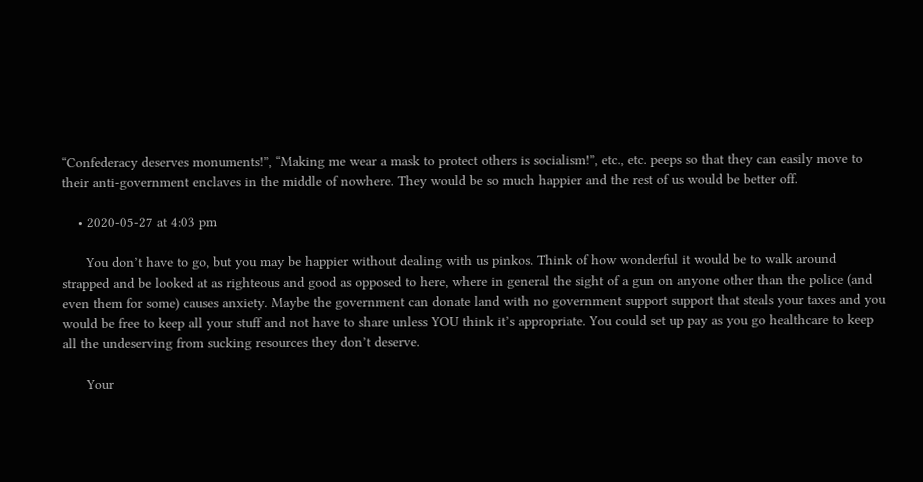“Confederacy deserves monuments!”, “Making me wear a mask to protect others is socialism!”, etc., etc. peeps so that they can easily move to their anti-government enclaves in the middle of nowhere. They would be so much happier and the rest of us would be better off.

    • 2020-05-27 at 4:03 pm

      You don’t have to go, but you may be happier without dealing with us pinkos. Think of how wonderful it would be to walk around strapped and be looked at as righteous and good as opposed to here, where in general the sight of a gun on anyone other than the police (and even them for some) causes anxiety. Maybe the government can donate land with no government support support that steals your taxes and you would be free to keep all your stuff and not have to share unless YOU think it’s appropriate. You could set up pay as you go healthcare to keep all the undeserving from sucking resources they don’t deserve.

      Your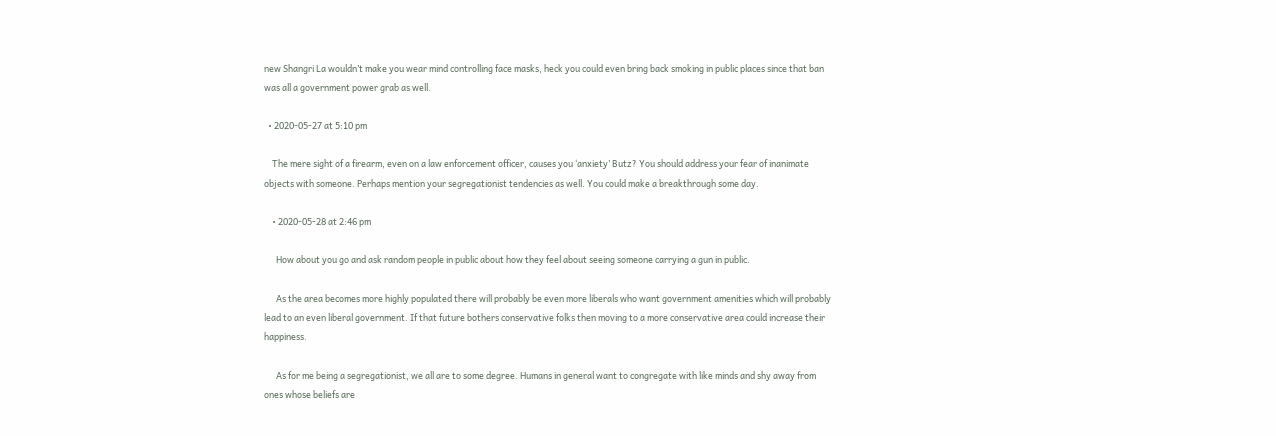new Shangri La wouldn’t make you wear mind controlling face masks, heck you could even bring back smoking in public places since that ban was all a government power grab as well.

  • 2020-05-27 at 5:10 pm

    The mere sight of a firearm, even on a law enforcement officer, causes you ‘anxiety’ Butz? You should address your fear of inanimate objects with someone. Perhaps mention your segregationist tendencies as well. You could make a breakthrough some day.

    • 2020-05-28 at 2:46 pm

      How about you go and ask random people in public about how they feel about seeing someone carrying a gun in public.

      As the area becomes more highly populated there will probably be even more liberals who want government amenities which will probably lead to an even liberal government. If that future bothers conservative folks then moving to a more conservative area could increase their happiness.

      As for me being a segregationist, we all are to some degree. Humans in general want to congregate with like minds and shy away from ones whose beliefs are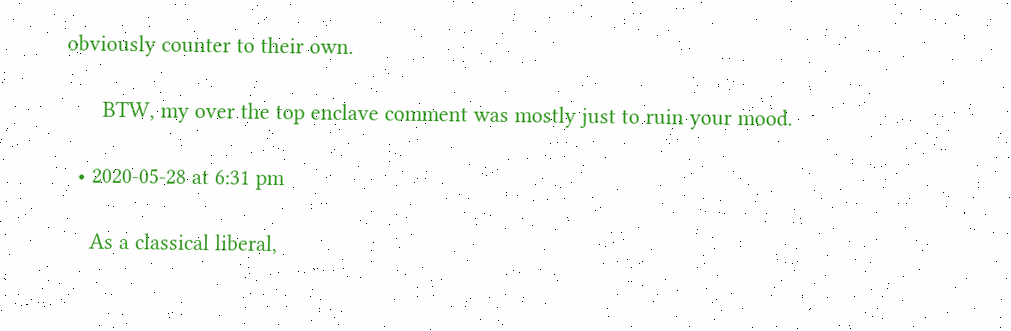obviously counter to their own.

      BTW, my over the top enclave comment was mostly just to ruin your mood.

  • 2020-05-28 at 6:31 pm

    As a classical liberal,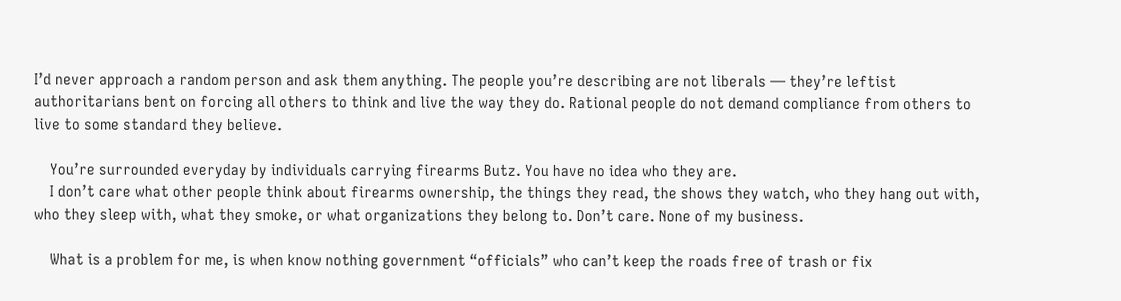I’d never approach a random person and ask them anything. The people you’re describing are not liberals — they’re leftist authoritarians bent on forcing all others to think and live the way they do. Rational people do not demand compliance from others to live to some standard they believe.

    You’re surrounded everyday by individuals carrying firearms Butz. You have no idea who they are.
    I don’t care what other people think about firearms ownership, the things they read, the shows they watch, who they hang out with, who they sleep with, what they smoke, or what organizations they belong to. Don’t care. None of my business.

    What is a problem for me, is when know nothing government “officials” who can’t keep the roads free of trash or fix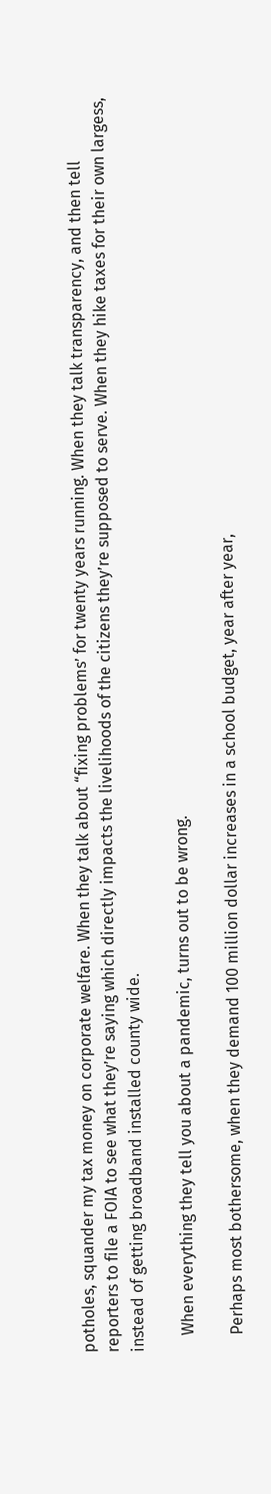potholes, squander my tax money on corporate welfare. When they talk about “fixing problems’ for twenty years running. When they talk transparency, and then tell reporters to file a FOIA to see what they’re saying which directly impacts the livelihoods of the citizens they’re supposed to serve. When they hike taxes for their own largess, instead of getting broadband installed county wide.

    When everything they tell you about a pandemic, turns out to be wrong.

    Perhaps most bothersome, when they demand 100 million dollar increases in a school budget, year after year,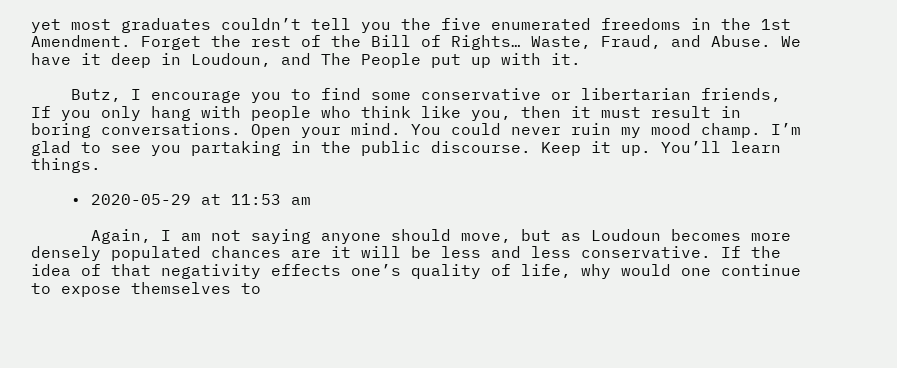yet most graduates couldn’t tell you the five enumerated freedoms in the 1st Amendment. Forget the rest of the Bill of Rights… Waste, Fraud, and Abuse. We have it deep in Loudoun, and The People put up with it.

    Butz, I encourage you to find some conservative or libertarian friends, If you only hang with people who think like you, then it must result in boring conversations. Open your mind. You could never ruin my mood champ. I’m glad to see you partaking in the public discourse. Keep it up. You’ll learn things.

    • 2020-05-29 at 11:53 am

      Again, I am not saying anyone should move, but as Loudoun becomes more densely populated chances are it will be less and less conservative. If the idea of that negativity effects one’s quality of life, why would one continue to expose themselves to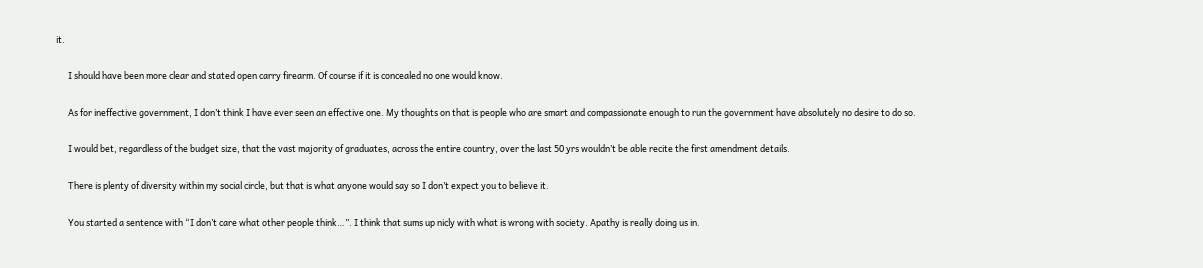it.

      I should have been more clear and stated open carry firearm. Of course if it is concealed no one would know.

      As for ineffective government, I don’t think I have ever seen an effective one. My thoughts on that is people who are smart and compassionate enough to run the government have absolutely no desire to do so.

      I would bet, regardless of the budget size, that the vast majority of graduates, across the entire country, over the last 50 yrs wouldn’t be able recite the first amendment details.

      There is plenty of diversity within my social circle, but that is what anyone would say so I don’t expect you to believe it.

      You started a sentence with “I don’t care what other people think…”. I think that sums up nicly with what is wrong with society. Apathy is really doing us in.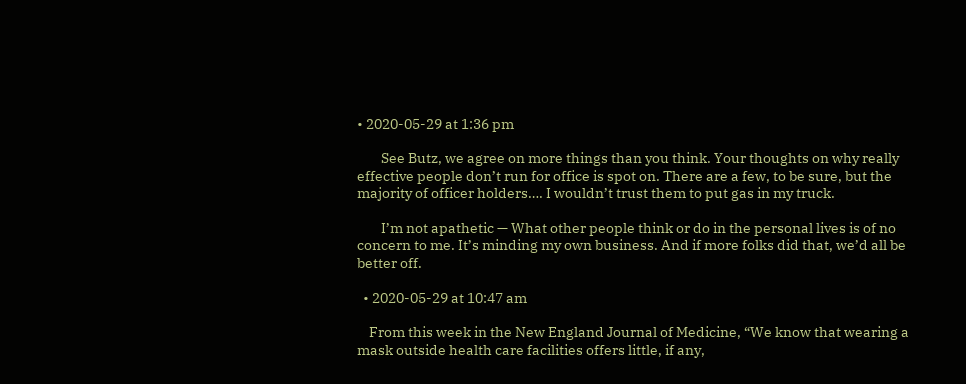• 2020-05-29 at 1:36 pm

        See Butz, we agree on more things than you think. Your thoughts on why really effective people don’t run for office is spot on. There are a few, to be sure, but the majority of officer holders…. I wouldn’t trust them to put gas in my truck.

        I’m not apathetic — What other people think or do in the personal lives is of no concern to me. It’s minding my own business. And if more folks did that, we’d all be better off.

  • 2020-05-29 at 10:47 am

    From this week in the New England Journal of Medicine, “We know that wearing a mask outside health care facilities offers little, if any,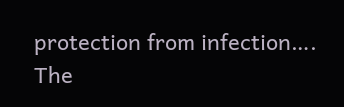protection from infection…. The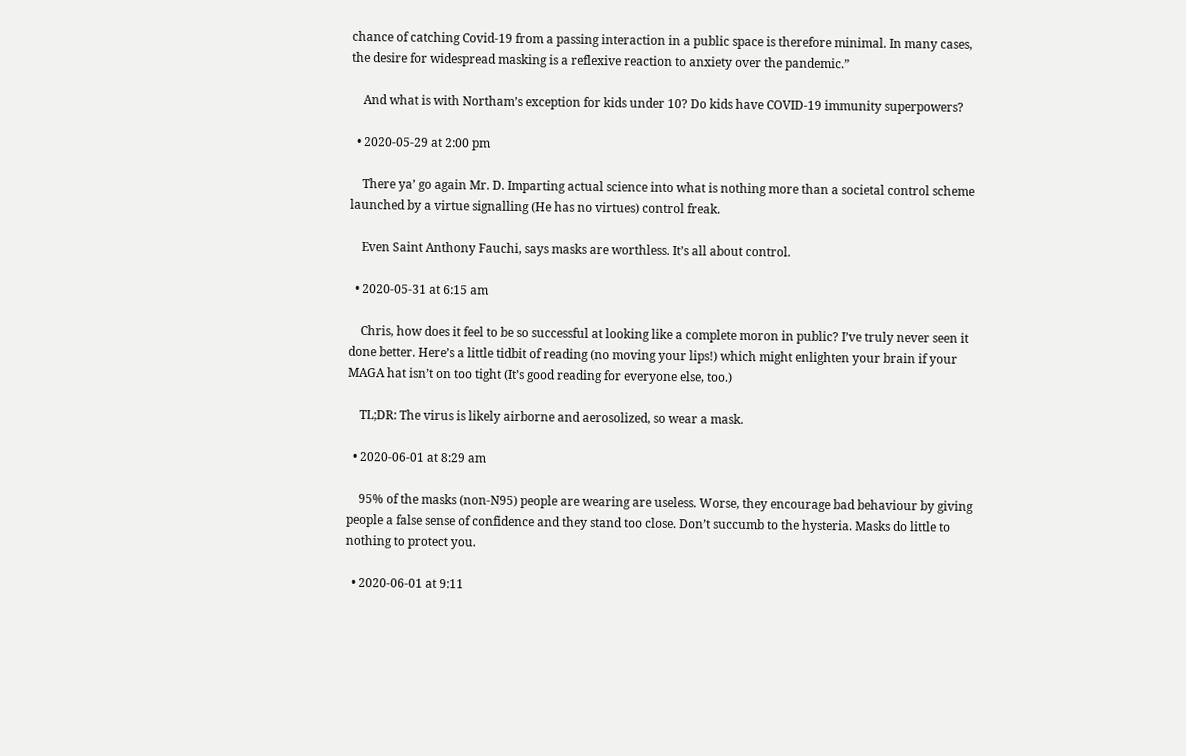chance of catching Covid-19 from a passing interaction in a public space is therefore minimal. In many cases, the desire for widespread masking is a reflexive reaction to anxiety over the pandemic.”

    And what is with Northam’s exception for kids under 10? Do kids have COVID-19 immunity superpowers?

  • 2020-05-29 at 2:00 pm

    There ya’ go again Mr. D. Imparting actual science into what is nothing more than a societal control scheme launched by a virtue signalling (He has no virtues) control freak.

    Even Saint Anthony Fauchi, says masks are worthless. It’s all about control.

  • 2020-05-31 at 6:15 am

    Chris, how does it feel to be so successful at looking like a complete moron in public? I’ve truly never seen it done better. Here’s a little tidbit of reading (no moving your lips!) which might enlighten your brain if your MAGA hat isn’t on too tight (It’s good reading for everyone else, too.)

    TL;DR: The virus is likely airborne and aerosolized, so wear a mask.

  • 2020-06-01 at 8:29 am

    95% of the masks (non-N95) people are wearing are useless. Worse, they encourage bad behaviour by giving people a false sense of confidence and they stand too close. Don’t succumb to the hysteria. Masks do little to nothing to protect you.

  • 2020-06-01 at 9:11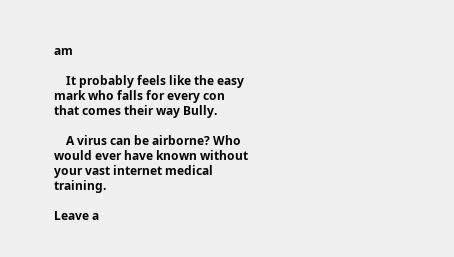am

    It probably feels like the easy mark who falls for every con that comes their way Bully.

    A virus can be airborne? Who would ever have known without your vast internet medical training.

Leave a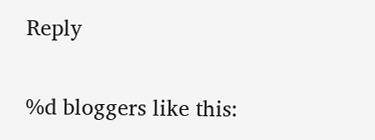Reply

%d bloggers like this: